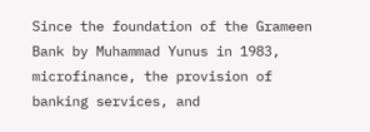Since the foundation of the Grameen Bank by Muhammad Yunus in 1983, microfinance, the provision of banking services, and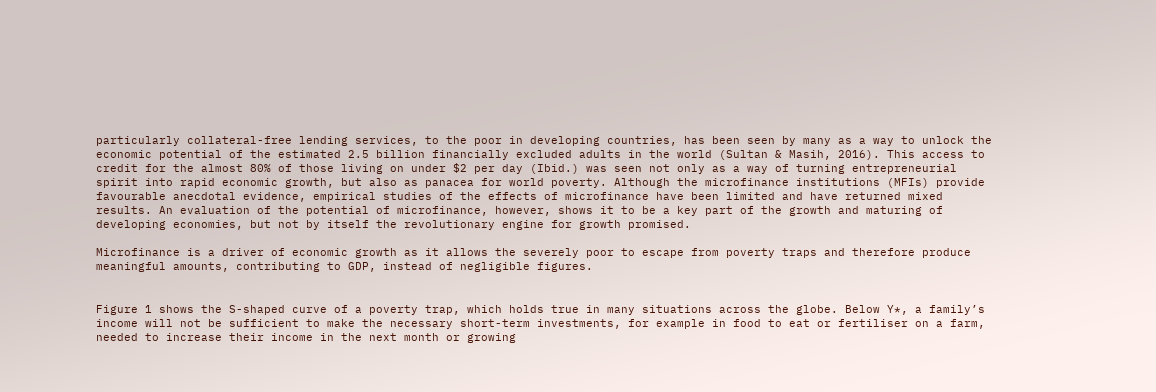particularly collateral-free lending services, to the poor in developing countries, has been seen by many as a way to unlock the economic potential of the estimated 2.5 billion financially excluded adults in the world (Sultan & Masih, 2016). This access to credit for the almost 80% of those living on under $2 per day (Ibid.) was seen not only as a way of turning entrepreneurial spirit into rapid economic growth, but also as panacea for world poverty. Although the microfinance institutions (MFIs) provide favourable anecdotal evidence, empirical studies of the effects of microfinance have been limited and have returned mixed results. An evaluation of the potential of microfinance, however, shows it to be a key part of the growth and maturing of developing economies, but not by itself the revolutionary engine for growth promised.

Microfinance is a driver of economic growth as it allows the severely poor to escape from poverty traps and therefore produce meaningful amounts, contributing to GDP, instead of negligible figures.


Figure 1 shows the S-shaped curve of a poverty trap, which holds true in many situations across the globe. Below Y*, a family’s income will not be sufficient to make the necessary short-term investments, for example in food to eat or fertiliser on a farm, needed to increase their income in the next month or growing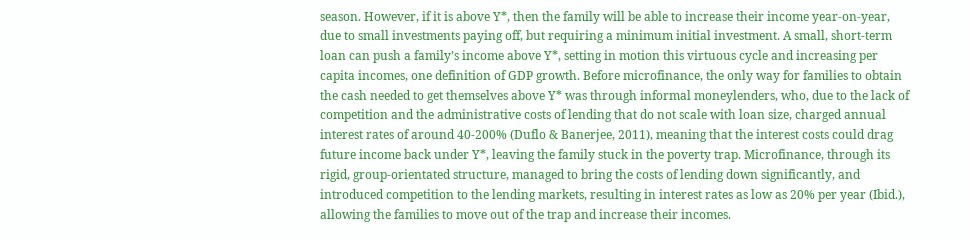season. However, if it is above Y*, then the family will be able to increase their income year-on-year, due to small investments paying off, but requiring a minimum initial investment. A small, short-term loan can push a family’s income above Y*, setting in motion this virtuous cycle and increasing per capita incomes, one definition of GDP growth. Before microfinance, the only way for families to obtain the cash needed to get themselves above Y* was through informal moneylenders, who, due to the lack of competition and the administrative costs of lending that do not scale with loan size, charged annual interest rates of around 40-200% (Duflo & Banerjee, 2011), meaning that the interest costs could drag future income back under Y*, leaving the family stuck in the poverty trap. Microfinance, through its rigid, group-orientated structure, managed to bring the costs of lending down significantly, and introduced competition to the lending markets, resulting in interest rates as low as 20% per year (Ibid.), allowing the families to move out of the trap and increase their incomes.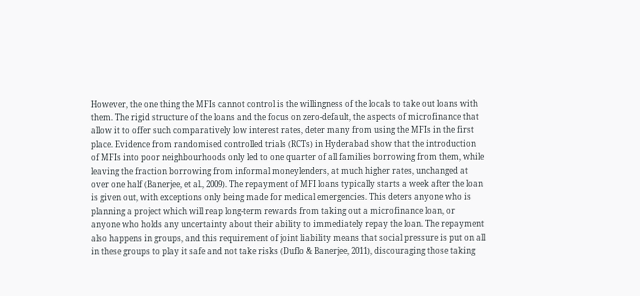However, the one thing the MFIs cannot control is the willingness of the locals to take out loans with them. The rigid structure of the loans and the focus on zero-default, the aspects of microfinance that allow it to offer such comparatively low interest rates, deter many from using the MFIs in the first place. Evidence from randomised controlled trials (RCTs) in Hyderabad show that the introduction of MFIs into poor neighbourhoods only led to one quarter of all families borrowing from them, while leaving the fraction borrowing from informal moneylenders, at much higher rates, unchanged at over one half (Banerjee, et al., 2009). The repayment of MFI loans typically starts a week after the loan is given out, with exceptions only being made for medical emergencies. This deters anyone who is planning a project which will reap long-term rewards from taking out a microfinance loan, or anyone who holds any uncertainty about their ability to immediately repay the loan. The repayment also happens in groups, and this requirement of joint liability means that social pressure is put on all in these groups to play it safe and not take risks (Duflo & Banerjee, 2011), discouraging those taking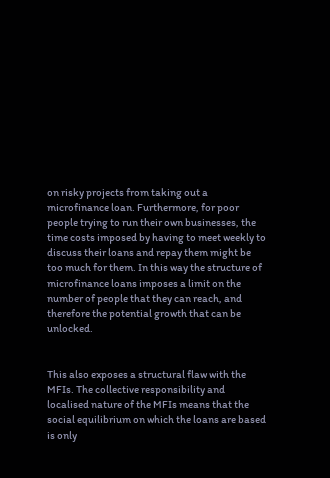on risky projects from taking out a microfinance loan. Furthermore, for poor people trying to run their own businesses, the time costs imposed by having to meet weekly to discuss their loans and repay them might be too much for them. In this way the structure of microfinance loans imposes a limit on the number of people that they can reach, and therefore the potential growth that can be unlocked.


This also exposes a structural flaw with the MFIs. The collective responsibility and localised nature of the MFIs means that the social equilibrium on which the loans are based is only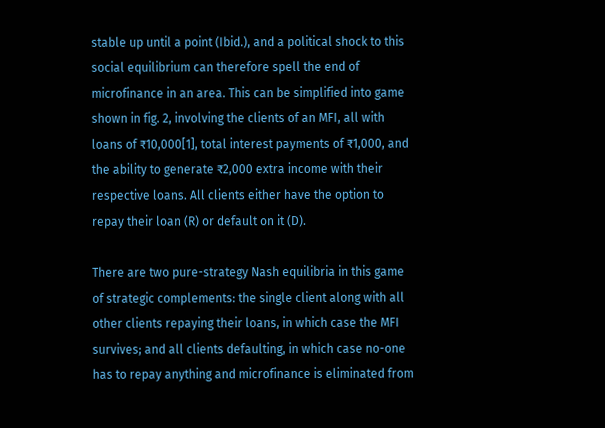stable up until a point (Ibid.), and a political shock to this social equilibrium can therefore spell the end of microfinance in an area. This can be simplified into game shown in fig. 2, involving the clients of an MFI, all with loans of ₹10,000[1], total interest payments of ₹1,000, and the ability to generate ₹2,000 extra income with their respective loans. All clients either have the option to repay their loan (R) or default on it (D).

There are two pure-strategy Nash equilibria in this game of strategic complements: the single client along with all other clients repaying their loans, in which case the MFI survives; and all clients defaulting, in which case no-one has to repay anything and microfinance is eliminated from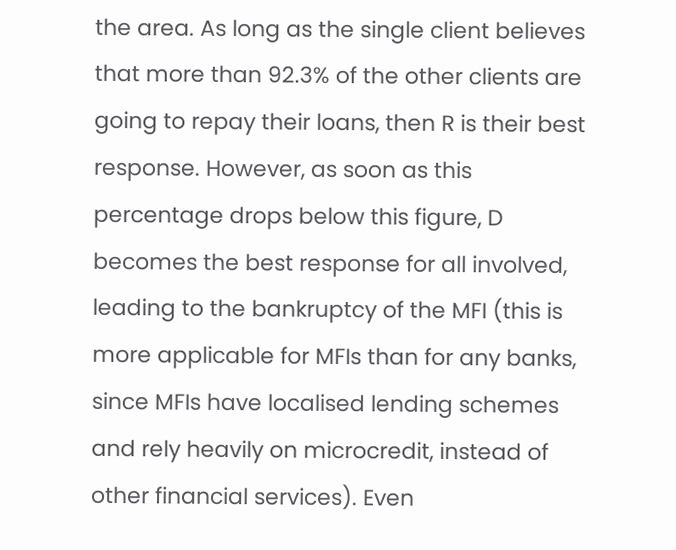the area. As long as the single client believes that more than 92.3% of the other clients are going to repay their loans, then R is their best response. However, as soon as this percentage drops below this figure, D becomes the best response for all involved, leading to the bankruptcy of the MFI (this is more applicable for MFIs than for any banks, since MFIs have localised lending schemes and rely heavily on microcredit, instead of other financial services). Even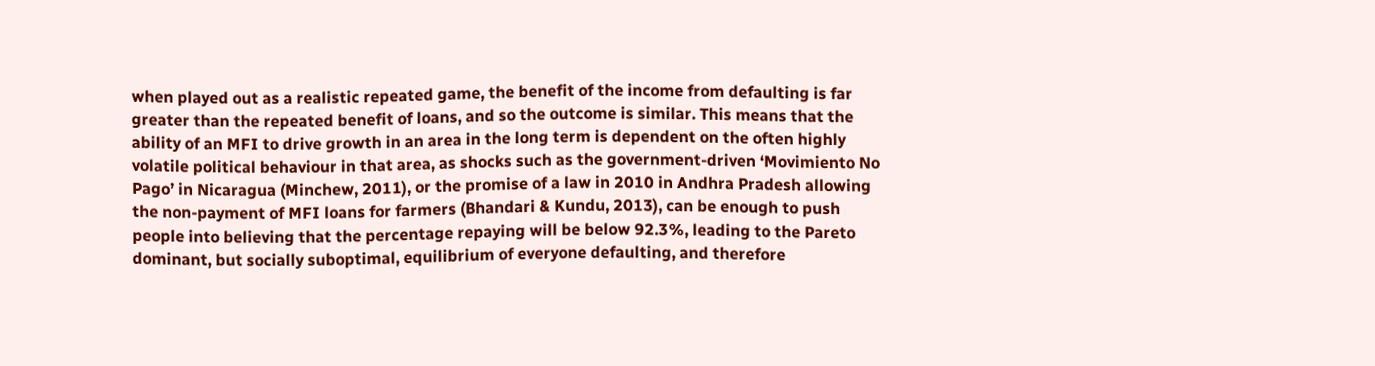when played out as a realistic repeated game, the benefit of the income from defaulting is far greater than the repeated benefit of loans, and so the outcome is similar. This means that the ability of an MFI to drive growth in an area in the long term is dependent on the often highly volatile political behaviour in that area, as shocks such as the government-driven ‘Movimiento No Pago’ in Nicaragua (Minchew, 2011), or the promise of a law in 2010 in Andhra Pradesh allowing the non-payment of MFI loans for farmers (Bhandari & Kundu, 2013), can be enough to push people into believing that the percentage repaying will be below 92.3%, leading to the Pareto dominant, but socially suboptimal, equilibrium of everyone defaulting, and therefore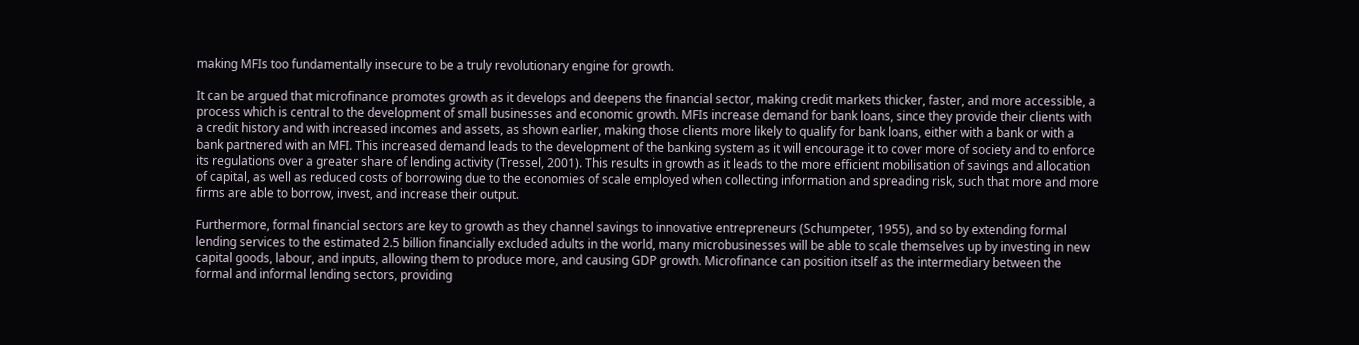making MFIs too fundamentally insecure to be a truly revolutionary engine for growth.

It can be argued that microfinance promotes growth as it develops and deepens the financial sector, making credit markets thicker, faster, and more accessible, a process which is central to the development of small businesses and economic growth. MFIs increase demand for bank loans, since they provide their clients with a credit history and with increased incomes and assets, as shown earlier, making those clients more likely to qualify for bank loans, either with a bank or with a bank partnered with an MFI. This increased demand leads to the development of the banking system as it will encourage it to cover more of society and to enforce its regulations over a greater share of lending activity (Tressel, 2001). This results in growth as it leads to the more efficient mobilisation of savings and allocation of capital, as well as reduced costs of borrowing due to the economies of scale employed when collecting information and spreading risk, such that more and more firms are able to borrow, invest, and increase their output.

Furthermore, formal financial sectors are key to growth as they channel savings to innovative entrepreneurs (Schumpeter, 1955), and so by extending formal lending services to the estimated 2.5 billion financially excluded adults in the world, many microbusinesses will be able to scale themselves up by investing in new capital goods, labour, and inputs, allowing them to produce more, and causing GDP growth. Microfinance can position itself as the intermediary between the formal and informal lending sectors, providing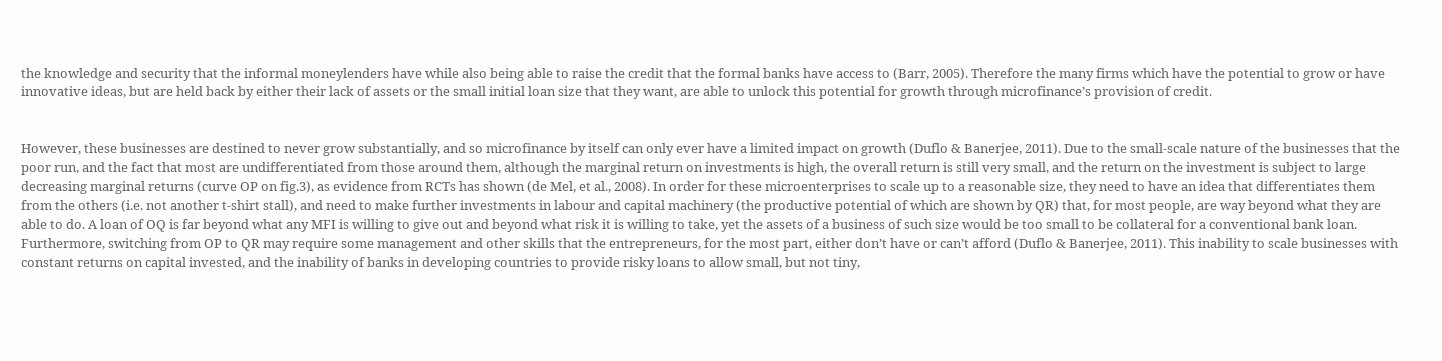the knowledge and security that the informal moneylenders have while also being able to raise the credit that the formal banks have access to (Barr, 2005). Therefore the many firms which have the potential to grow or have innovative ideas, but are held back by either their lack of assets or the small initial loan size that they want, are able to unlock this potential for growth through microfinance’s provision of credit.


However, these businesses are destined to never grow substantially, and so microfinance by itself can only ever have a limited impact on growth (Duflo & Banerjee, 2011). Due to the small-scale nature of the businesses that the poor run, and the fact that most are undifferentiated from those around them, although the marginal return on investments is high, the overall return is still very small, and the return on the investment is subject to large decreasing marginal returns (curve OP on fig.3), as evidence from RCTs has shown (de Mel, et al., 2008). In order for these microenterprises to scale up to a reasonable size, they need to have an idea that differentiates them from the others (i.e. not another t-shirt stall), and need to make further investments in labour and capital machinery (the productive potential of which are shown by QR) that, for most people, are way beyond what they are able to do. A loan of OQ is far beyond what any MFI is willing to give out and beyond what risk it is willing to take, yet the assets of a business of such size would be too small to be collateral for a conventional bank loan. Furthermore, switching from OP to QR may require some management and other skills that the entrepreneurs, for the most part, either don’t have or can’t afford (Duflo & Banerjee, 2011). This inability to scale businesses with constant returns on capital invested, and the inability of banks in developing countries to provide risky loans to allow small, but not tiny,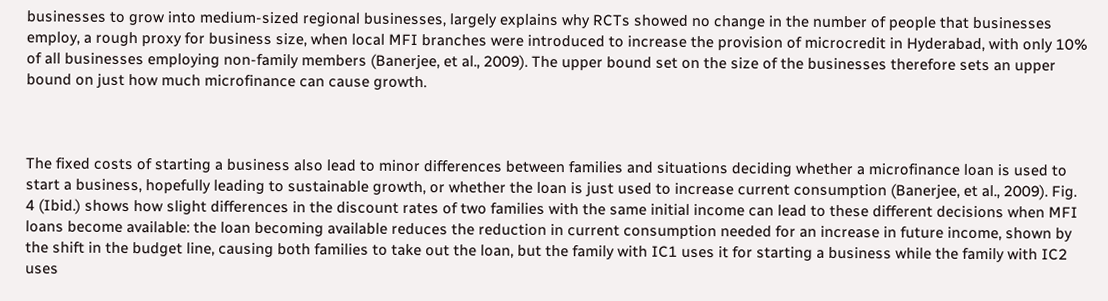businesses to grow into medium-sized regional businesses, largely explains why RCTs showed no change in the number of people that businesses employ, a rough proxy for business size, when local MFI branches were introduced to increase the provision of microcredit in Hyderabad, with only 10% of all businesses employing non-family members (Banerjee, et al., 2009). The upper bound set on the size of the businesses therefore sets an upper bound on just how much microfinance can cause growth.



The fixed costs of starting a business also lead to minor differences between families and situations deciding whether a microfinance loan is used to start a business, hopefully leading to sustainable growth, or whether the loan is just used to increase current consumption (Banerjee, et al., 2009). Fig. 4 (Ibid.) shows how slight differences in the discount rates of two families with the same initial income can lead to these different decisions when MFI loans become available: the loan becoming available reduces the reduction in current consumption needed for an increase in future income, shown by the shift in the budget line, causing both families to take out the loan, but the family with IC1 uses it for starting a business while the family with IC2 uses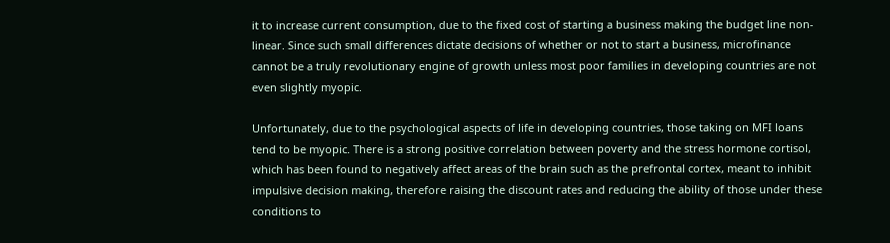it to increase current consumption, due to the fixed cost of starting a business making the budget line non-linear. Since such small differences dictate decisions of whether or not to start a business, microfinance cannot be a truly revolutionary engine of growth unless most poor families in developing countries are not even slightly myopic.

Unfortunately, due to the psychological aspects of life in developing countries, those taking on MFI loans tend to be myopic. There is a strong positive correlation between poverty and the stress hormone cortisol, which has been found to negatively affect areas of the brain such as the prefrontal cortex, meant to inhibit impulsive decision making, therefore raising the discount rates and reducing the ability of those under these conditions to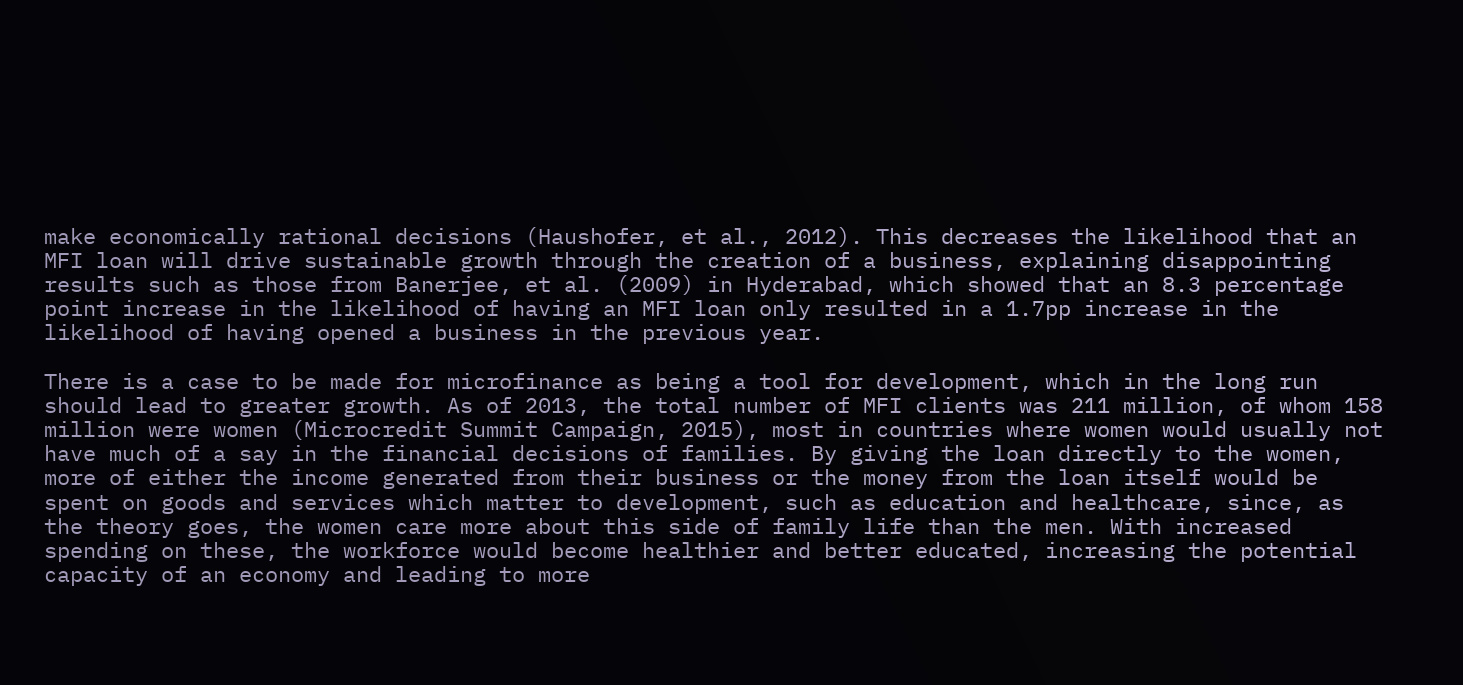make economically rational decisions (Haushofer, et al., 2012). This decreases the likelihood that an MFI loan will drive sustainable growth through the creation of a business, explaining disappointing results such as those from Banerjee, et al. (2009) in Hyderabad, which showed that an 8.3 percentage point increase in the likelihood of having an MFI loan only resulted in a 1.7pp increase in the likelihood of having opened a business in the previous year.

There is a case to be made for microfinance as being a tool for development, which in the long run should lead to greater growth. As of 2013, the total number of MFI clients was 211 million, of whom 158 million were women (Microcredit Summit Campaign, 2015), most in countries where women would usually not have much of a say in the financial decisions of families. By giving the loan directly to the women, more of either the income generated from their business or the money from the loan itself would be spent on goods and services which matter to development, such as education and healthcare, since, as the theory goes, the women care more about this side of family life than the men. With increased spending on these, the workforce would become healthier and better educated, increasing the potential capacity of an economy and leading to more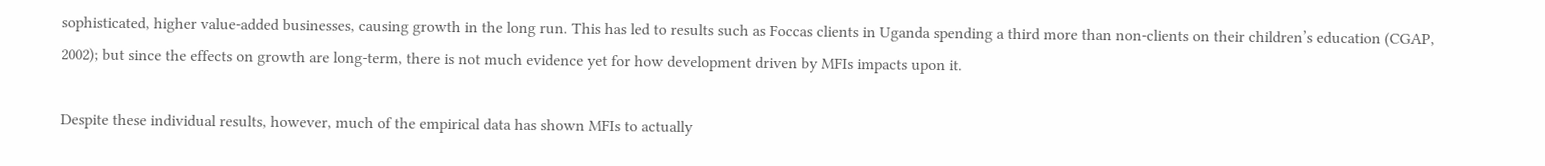sophisticated, higher value-added businesses, causing growth in the long run. This has led to results such as Foccas clients in Uganda spending a third more than non-clients on their children’s education (CGAP, 2002); but since the effects on growth are long-term, there is not much evidence yet for how development driven by MFIs impacts upon it.

Despite these individual results, however, much of the empirical data has shown MFIs to actually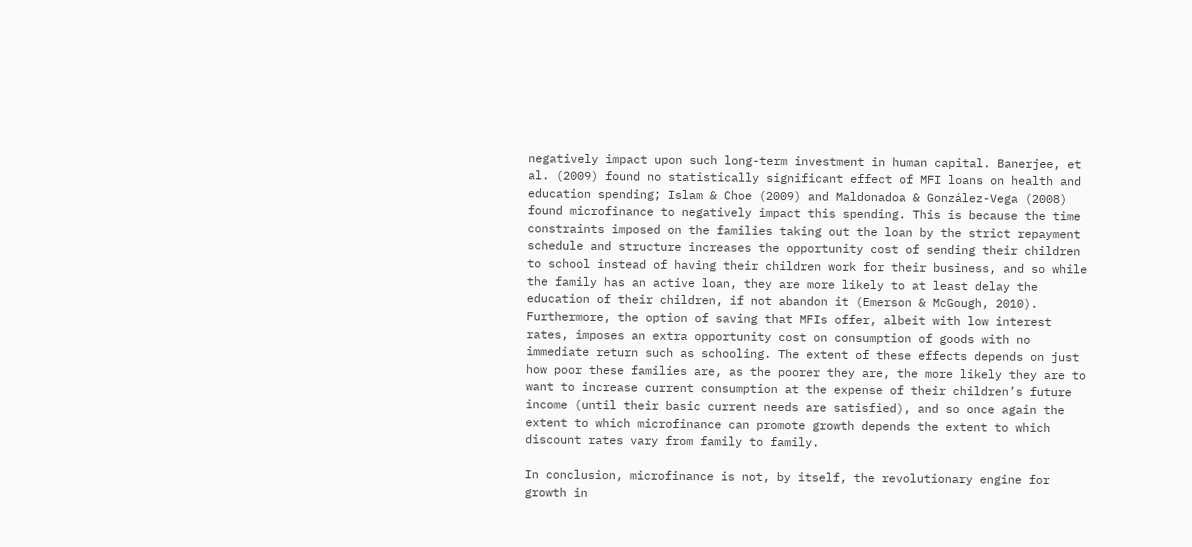negatively impact upon such long-term investment in human capital. Banerjee, et al. (2009) found no statistically significant effect of MFI loans on health and education spending; Islam & Choe (2009) and Maldonadoa & González-Vega (2008) found microfinance to negatively impact this spending. This is because the time constraints imposed on the families taking out the loan by the strict repayment schedule and structure increases the opportunity cost of sending their children to school instead of having their children work for their business, and so while the family has an active loan, they are more likely to at least delay the education of their children, if not abandon it (Emerson & McGough, 2010). Furthermore, the option of saving that MFIs offer, albeit with low interest rates, imposes an extra opportunity cost on consumption of goods with no immediate return such as schooling. The extent of these effects depends on just how poor these families are, as the poorer they are, the more likely they are to want to increase current consumption at the expense of their children’s future income (until their basic current needs are satisfied), and so once again the extent to which microfinance can promote growth depends the extent to which discount rates vary from family to family.

In conclusion, microfinance is not, by itself, the revolutionary engine for growth in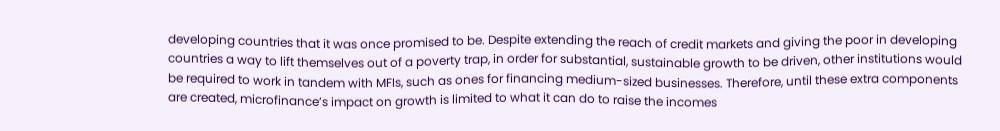developing countries that it was once promised to be. Despite extending the reach of credit markets and giving the poor in developing countries a way to lift themselves out of a poverty trap, in order for substantial, sustainable growth to be driven, other institutions would be required to work in tandem with MFIs, such as ones for financing medium-sized businesses. Therefore, until these extra components are created, microfinance’s impact on growth is limited to what it can do to raise the incomes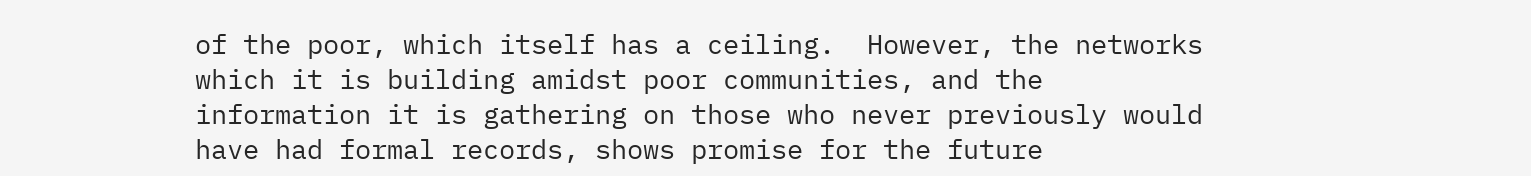of the poor, which itself has a ceiling.  However, the networks which it is building amidst poor communities, and the information it is gathering on those who never previously would have had formal records, shows promise for the future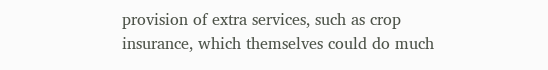provision of extra services, such as crop insurance, which themselves could do much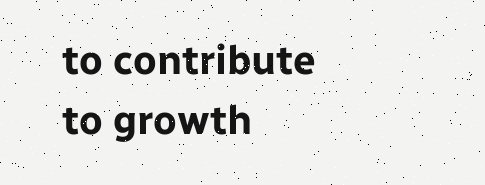to contribute to growth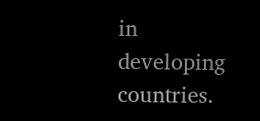in developing countries.